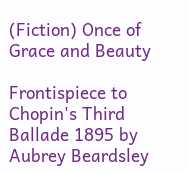(Fiction) Once of Grace and Beauty

Frontispiece to Chopin's Third Ballade 1895 by Aubrey Beardsley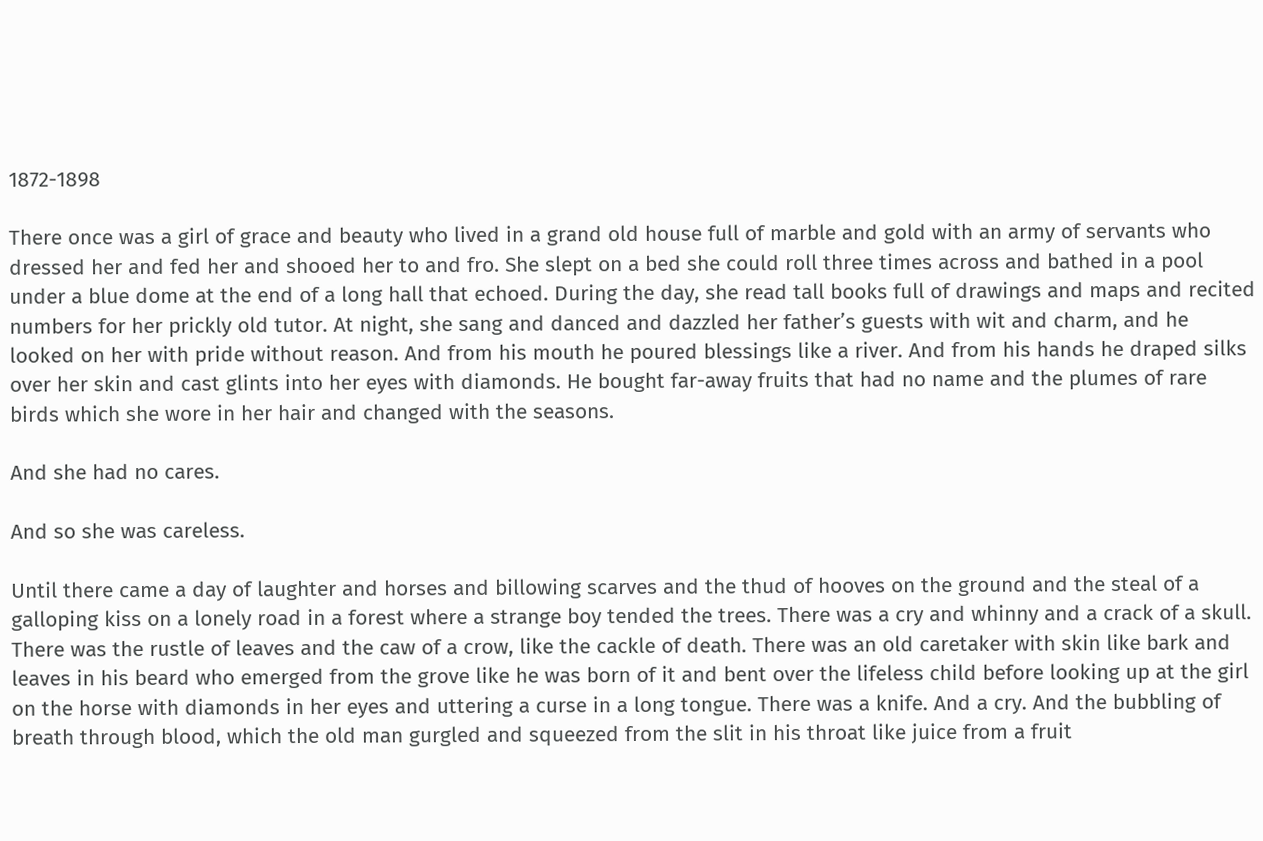1872-1898

There once was a girl of grace and beauty who lived in a grand old house full of marble and gold with an army of servants who dressed her and fed her and shooed her to and fro. She slept on a bed she could roll three times across and bathed in a pool under a blue dome at the end of a long hall that echoed. During the day, she read tall books full of drawings and maps and recited numbers for her prickly old tutor. At night, she sang and danced and dazzled her father’s guests with wit and charm, and he looked on her with pride without reason. And from his mouth he poured blessings like a river. And from his hands he draped silks over her skin and cast glints into her eyes with diamonds. He bought far-away fruits that had no name and the plumes of rare birds which she wore in her hair and changed with the seasons.

And she had no cares.

And so she was careless.

Until there came a day of laughter and horses and billowing scarves and the thud of hooves on the ground and the steal of a galloping kiss on a lonely road in a forest where a strange boy tended the trees. There was a cry and whinny and a crack of a skull. There was the rustle of leaves and the caw of a crow, like the cackle of death. There was an old caretaker with skin like bark and leaves in his beard who emerged from the grove like he was born of it and bent over the lifeless child before looking up at the girl on the horse with diamonds in her eyes and uttering a curse in a long tongue. There was a knife. And a cry. And the bubbling of breath through blood, which the old man gurgled and squeezed from the slit in his throat like juice from a fruit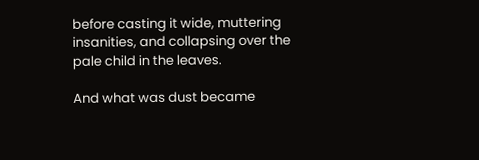before casting it wide, muttering insanities, and collapsing over the pale child in the leaves.

And what was dust became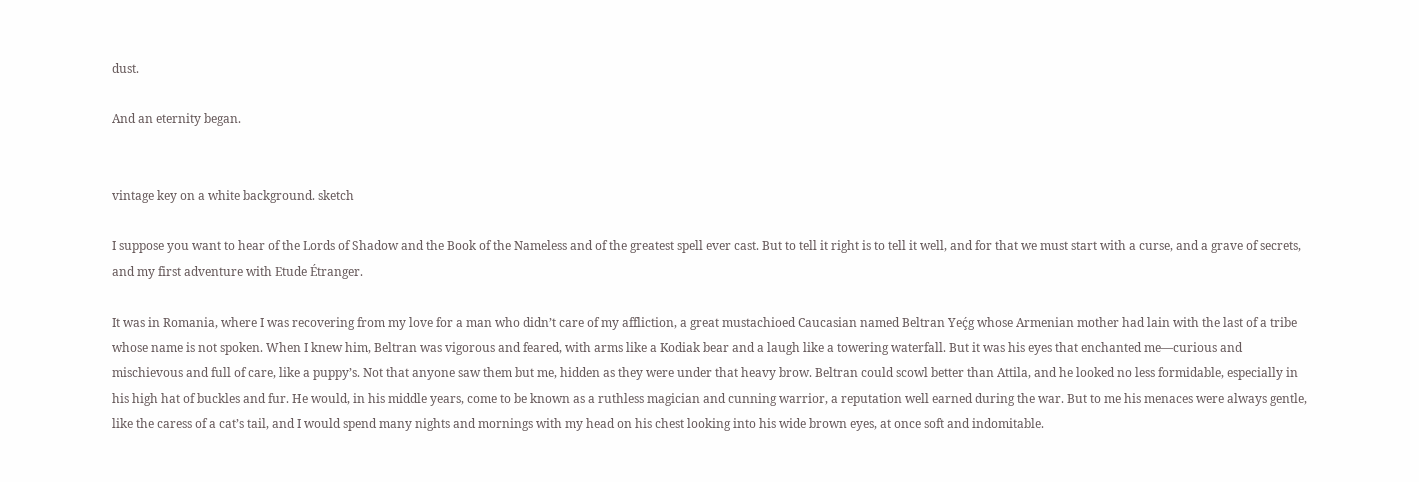dust.

And an eternity began.


vintage key on a white background. sketch

I suppose you want to hear of the Lords of Shadow and the Book of the Nameless and of the greatest spell ever cast. But to tell it right is to tell it well, and for that we must start with a curse, and a grave of secrets, and my first adventure with Etude Étranger.

It was in Romania, where I was recovering from my love for a man who didn’t care of my affliction, a great mustachioed Caucasian named Beltran Yeḉg whose Armenian mother had lain with the last of a tribe whose name is not spoken. When I knew him, Beltran was vigorous and feared, with arms like a Kodiak bear and a laugh like a towering waterfall. But it was his eyes that enchanted me—curious and mischievous and full of care, like a puppy’s. Not that anyone saw them but me, hidden as they were under that heavy brow. Beltran could scowl better than Attila, and he looked no less formidable, especially in his high hat of buckles and fur. He would, in his middle years, come to be known as a ruthless magician and cunning warrior, a reputation well earned during the war. But to me his menaces were always gentle, like the caress of a cat’s tail, and I would spend many nights and mornings with my head on his chest looking into his wide brown eyes, at once soft and indomitable.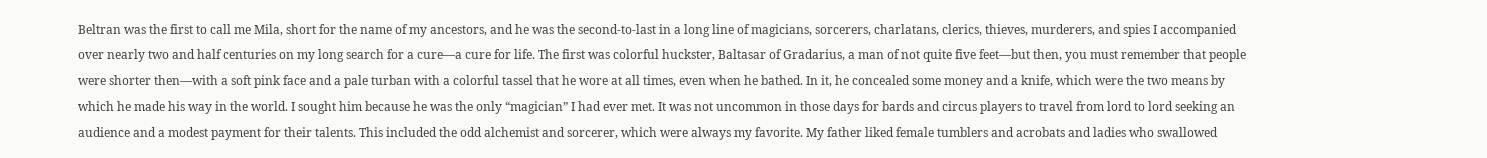Beltran was the first to call me Mila, short for the name of my ancestors, and he was the second-to-last in a long line of magicians, sorcerers, charlatans, clerics, thieves, murderers, and spies I accompanied over nearly two and half centuries on my long search for a cure—a cure for life. The first was colorful huckster, Baltasar of Gradarius, a man of not quite five feet—but then, you must remember that people were shorter then—with a soft pink face and a pale turban with a colorful tassel that he wore at all times, even when he bathed. In it, he concealed some money and a knife, which were the two means by which he made his way in the world. I sought him because he was the only “magician” I had ever met. It was not uncommon in those days for bards and circus players to travel from lord to lord seeking an audience and a modest payment for their talents. This included the odd alchemist and sorcerer, which were always my favorite. My father liked female tumblers and acrobats and ladies who swallowed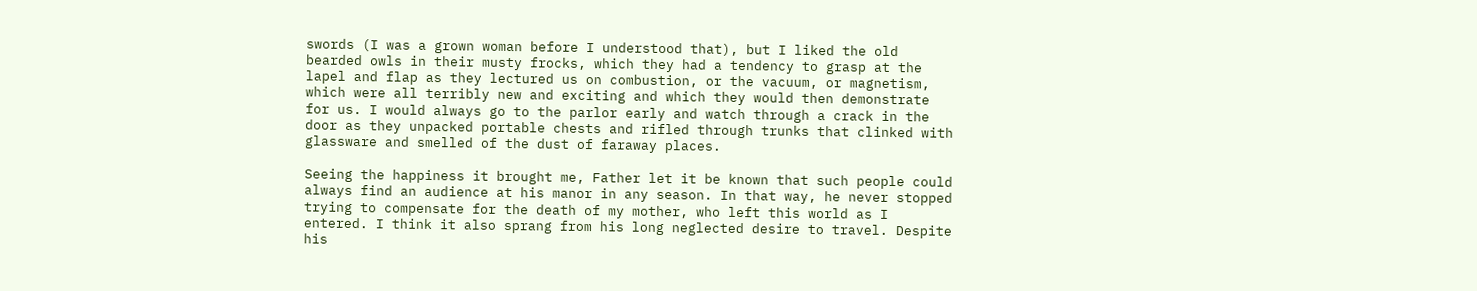swords (I was a grown woman before I understood that), but I liked the old bearded owls in their musty frocks, which they had a tendency to grasp at the lapel and flap as they lectured us on combustion, or the vacuum, or magnetism, which were all terribly new and exciting and which they would then demonstrate for us. I would always go to the parlor early and watch through a crack in the door as they unpacked portable chests and rifled through trunks that clinked with glassware and smelled of the dust of faraway places.

Seeing the happiness it brought me, Father let it be known that such people could always find an audience at his manor in any season. In that way, he never stopped trying to compensate for the death of my mother, who left this world as I entered. I think it also sprang from his long neglected desire to travel. Despite his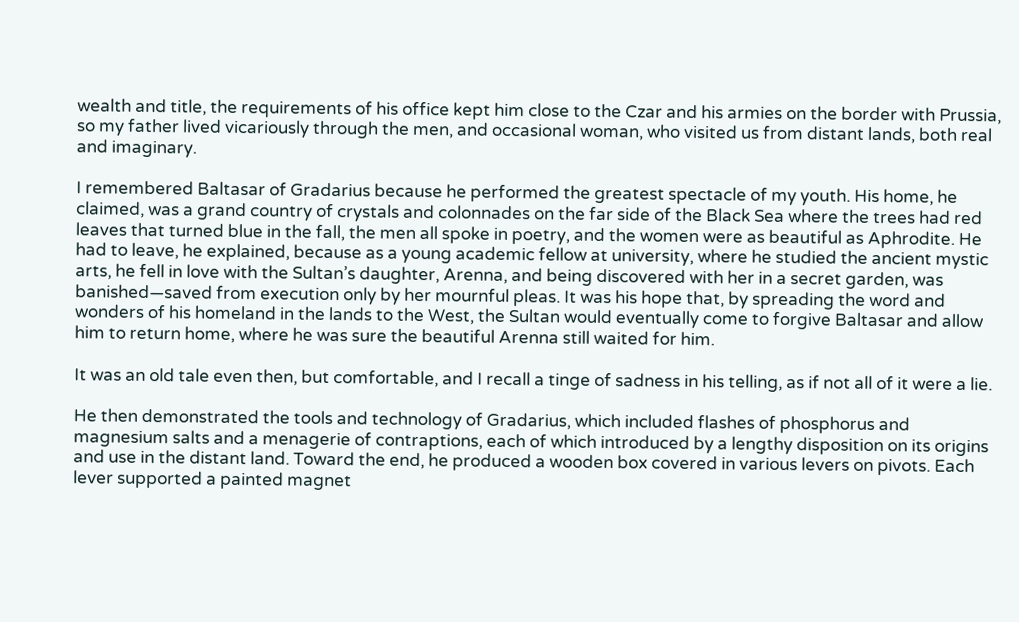wealth and title, the requirements of his office kept him close to the Czar and his armies on the border with Prussia, so my father lived vicariously through the men, and occasional woman, who visited us from distant lands, both real and imaginary.

I remembered Baltasar of Gradarius because he performed the greatest spectacle of my youth. His home, he claimed, was a grand country of crystals and colonnades on the far side of the Black Sea where the trees had red leaves that turned blue in the fall, the men all spoke in poetry, and the women were as beautiful as Aphrodite. He had to leave, he explained, because as a young academic fellow at university, where he studied the ancient mystic arts, he fell in love with the Sultan’s daughter, Arenna, and being discovered with her in a secret garden, was banished—saved from execution only by her mournful pleas. It was his hope that, by spreading the word and wonders of his homeland in the lands to the West, the Sultan would eventually come to forgive Baltasar and allow him to return home, where he was sure the beautiful Arenna still waited for him.

It was an old tale even then, but comfortable, and I recall a tinge of sadness in his telling, as if not all of it were a lie.

He then demonstrated the tools and technology of Gradarius, which included flashes of phosphorus and magnesium salts and a menagerie of contraptions, each of which introduced by a lengthy disposition on its origins and use in the distant land. Toward the end, he produced a wooden box covered in various levers on pivots. Each lever supported a painted magnet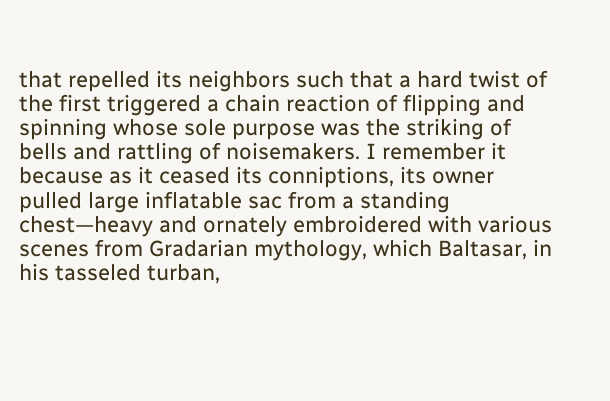that repelled its neighbors such that a hard twist of the first triggered a chain reaction of flipping and spinning whose sole purpose was the striking of bells and rattling of noisemakers. I remember it because as it ceased its conniptions, its owner pulled large inflatable sac from a standing chest—heavy and ornately embroidered with various scenes from Gradarian mythology, which Baltasar, in his tasseled turban,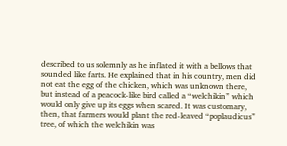described to us solemnly as he inflated it with a bellows that sounded like farts. He explained that in his country, men did not eat the egg of the chicken, which was unknown there, but instead of a peacock-like bird called a “welchikin” which would only give up its eggs when scared. It was customary, then, that farmers would plant the red-leaved “poplaudicus” tree, of which the welchikin was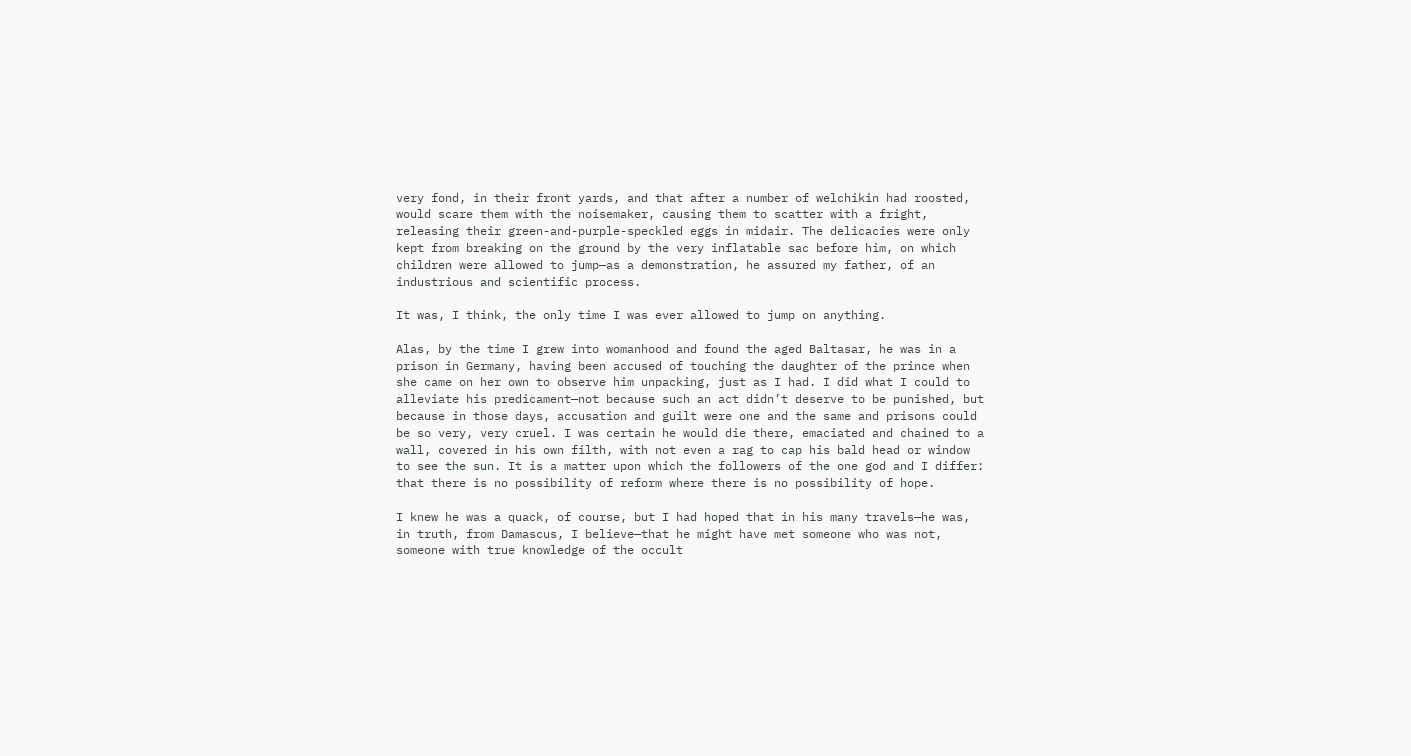very fond, in their front yards, and that after a number of welchikin had roosted, would scare them with the noisemaker, causing them to scatter with a fright, releasing their green-and-purple-speckled eggs in midair. The delicacies were only kept from breaking on the ground by the very inflatable sac before him, on which children were allowed to jump—as a demonstration, he assured my father, of an industrious and scientific process.

It was, I think, the only time I was ever allowed to jump on anything.

Alas, by the time I grew into womanhood and found the aged Baltasar, he was in a prison in Germany, having been accused of touching the daughter of the prince when she came on her own to observe him unpacking, just as I had. I did what I could to alleviate his predicament—not because such an act didn’t deserve to be punished, but because in those days, accusation and guilt were one and the same and prisons could be so very, very cruel. I was certain he would die there, emaciated and chained to a wall, covered in his own filth, with not even a rag to cap his bald head or window to see the sun. It is a matter upon which the followers of the one god and I differ: that there is no possibility of reform where there is no possibility of hope.

I knew he was a quack, of course, but I had hoped that in his many travels—he was, in truth, from Damascus, I believe—that he might have met someone who was not, someone with true knowledge of the occult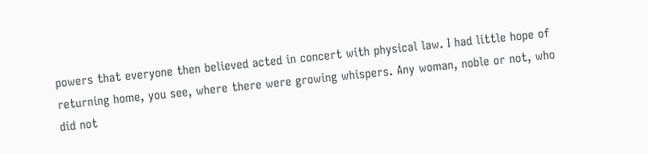powers that everyone then believed acted in concert with physical law. I had little hope of returning home, you see, where there were growing whispers. Any woman, noble or not, who did not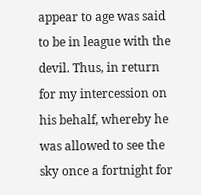appear to age was said to be in league with the devil. Thus, in return for my intercession on his behalf, whereby he was allowed to see the sky once a fortnight for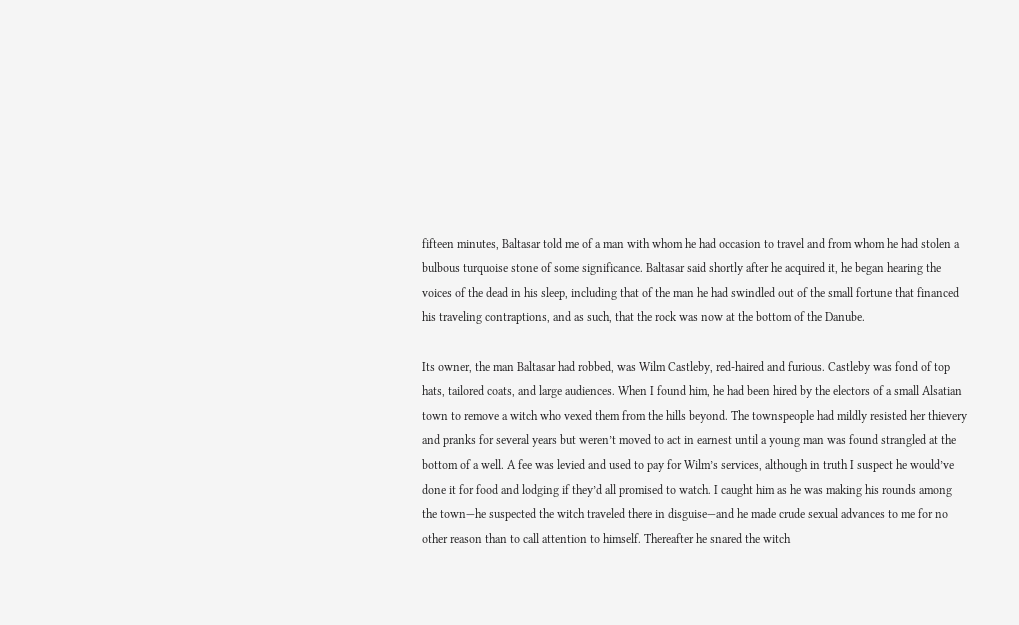fifteen minutes, Baltasar told me of a man with whom he had occasion to travel and from whom he had stolen a bulbous turquoise stone of some significance. Baltasar said shortly after he acquired it, he began hearing the voices of the dead in his sleep, including that of the man he had swindled out of the small fortune that financed his traveling contraptions, and as such, that the rock was now at the bottom of the Danube.

Its owner, the man Baltasar had robbed, was Wilm Castleby, red-haired and furious. Castleby was fond of top hats, tailored coats, and large audiences. When I found him, he had been hired by the electors of a small Alsatian town to remove a witch who vexed them from the hills beyond. The townspeople had mildly resisted her thievery and pranks for several years but weren’t moved to act in earnest until a young man was found strangled at the bottom of a well. A fee was levied and used to pay for Wilm’s services, although in truth I suspect he would’ve done it for food and lodging if they’d all promised to watch. I caught him as he was making his rounds among the town—he suspected the witch traveled there in disguise—and he made crude sexual advances to me for no other reason than to call attention to himself. Thereafter he snared the witch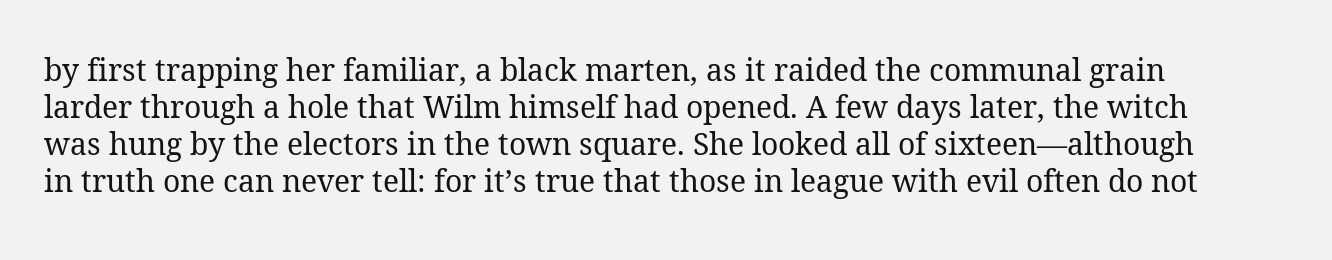by first trapping her familiar, a black marten, as it raided the communal grain larder through a hole that Wilm himself had opened. A few days later, the witch was hung by the electors in the town square. She looked all of sixteen—although in truth one can never tell: for it’s true that those in league with evil often do not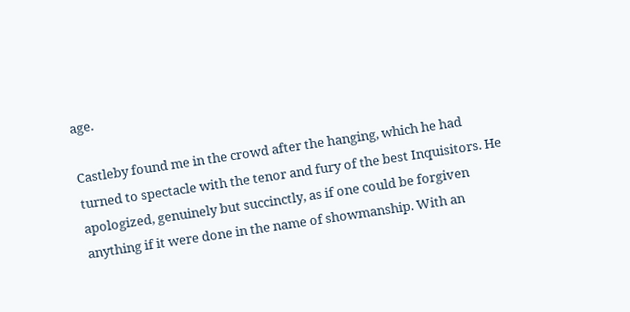age.

Castleby found me in the crowd after the hanging, which he had turned to spectacle with the tenor and fury of the best Inquisitors. He apologized, genuinely but succinctly, as if one could be forgiven anything if it were done in the name of showmanship. With an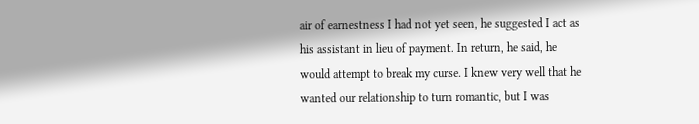air of earnestness I had not yet seen, he suggested I act as his assistant in lieu of payment. In return, he said, he would attempt to break my curse. I knew very well that he wanted our relationship to turn romantic, but I was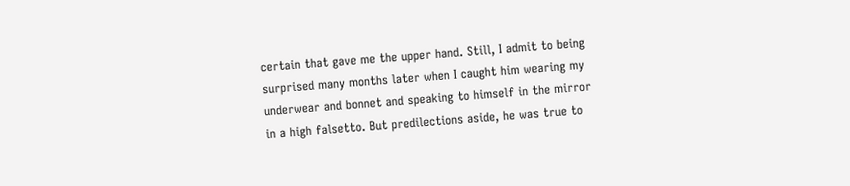certain that gave me the upper hand. Still, I admit to being surprised many months later when I caught him wearing my underwear and bonnet and speaking to himself in the mirror in a high falsetto. But predilections aside, he was true to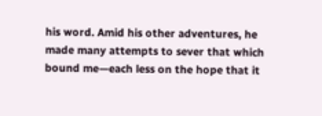his word. Amid his other adventures, he made many attempts to sever that which bound me—each less on the hope that it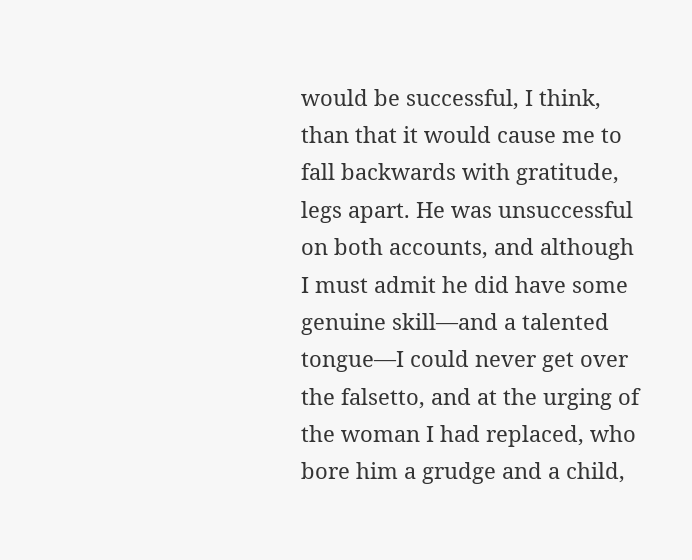would be successful, I think, than that it would cause me to fall backwards with gratitude, legs apart. He was unsuccessful on both accounts, and although I must admit he did have some genuine skill—and a talented tongue—I could never get over the falsetto, and at the urging of the woman I had replaced, who bore him a grudge and a child,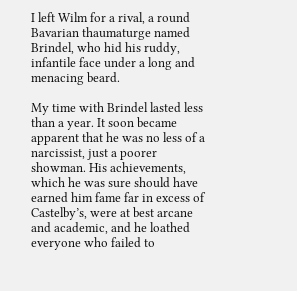I left Wilm for a rival, a round Bavarian thaumaturge named Brindel, who hid his ruddy, infantile face under a long and menacing beard.

My time with Brindel lasted less than a year. It soon became apparent that he was no less of a narcissist, just a poorer showman. His achievements, which he was sure should have earned him fame far in excess of Castelby’s, were at best arcane and academic, and he loathed everyone who failed to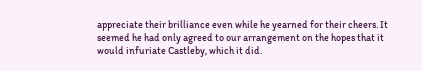appreciate their brilliance even while he yearned for their cheers. It seemed he had only agreed to our arrangement on the hopes that it would infuriate Castleby, which it did.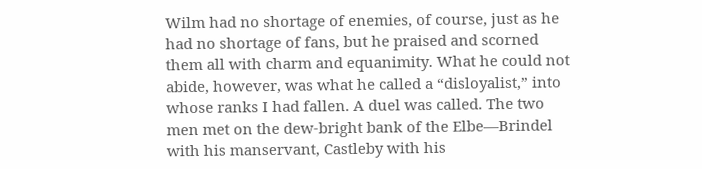Wilm had no shortage of enemies, of course, just as he had no shortage of fans, but he praised and scorned them all with charm and equanimity. What he could not abide, however, was what he called a “disloyalist,” into whose ranks I had fallen. A duel was called. The two men met on the dew-bright bank of the Elbe—Brindel with his manservant, Castleby with his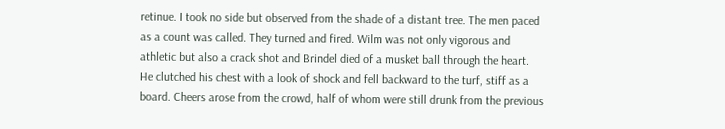retinue. I took no side but observed from the shade of a distant tree. The men paced as a count was called. They turned and fired. Wilm was not only vigorous and athletic but also a crack shot and Brindel died of a musket ball through the heart. He clutched his chest with a look of shock and fell backward to the turf, stiff as a board. Cheers arose from the crowd, half of whom were still drunk from the previous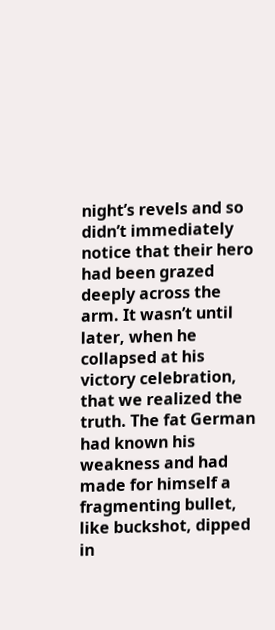night’s revels and so didn’t immediately notice that their hero had been grazed deeply across the arm. It wasn’t until later, when he collapsed at his victory celebration, that we realized the truth. The fat German had known his weakness and had made for himself a fragmenting bullet, like buckshot, dipped in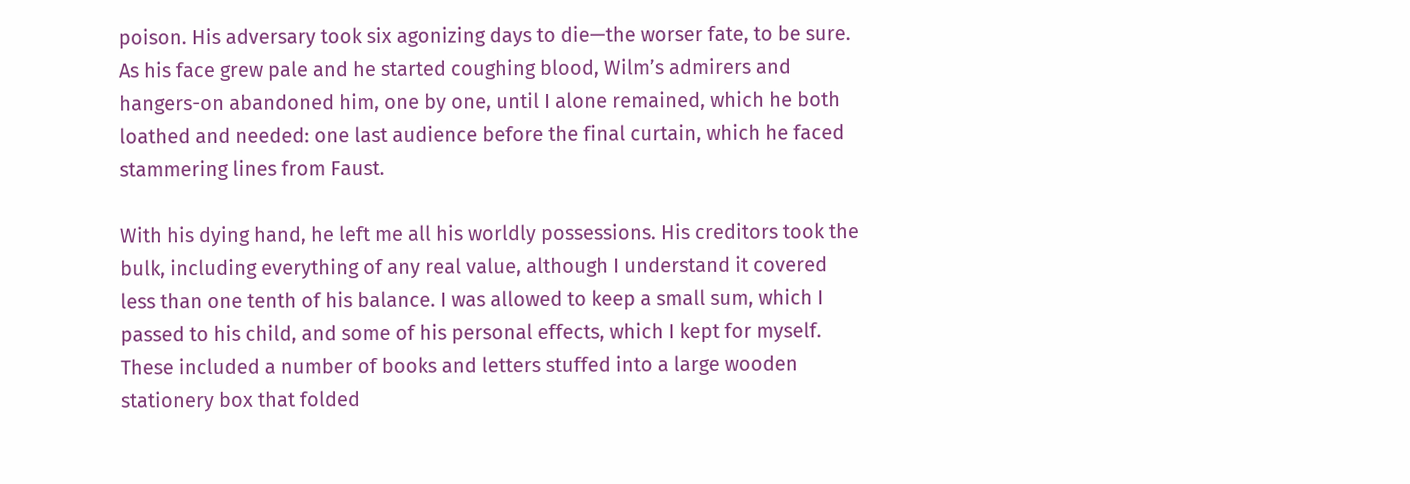poison. His adversary took six agonizing days to die—the worser fate, to be sure. As his face grew pale and he started coughing blood, Wilm’s admirers and hangers-on abandoned him, one by one, until I alone remained, which he both loathed and needed: one last audience before the final curtain, which he faced stammering lines from Faust.

With his dying hand, he left me all his worldly possessions. His creditors took the bulk, including everything of any real value, although I understand it covered less than one tenth of his balance. I was allowed to keep a small sum, which I passed to his child, and some of his personal effects, which I kept for myself. These included a number of books and letters stuffed into a large wooden stationery box that folded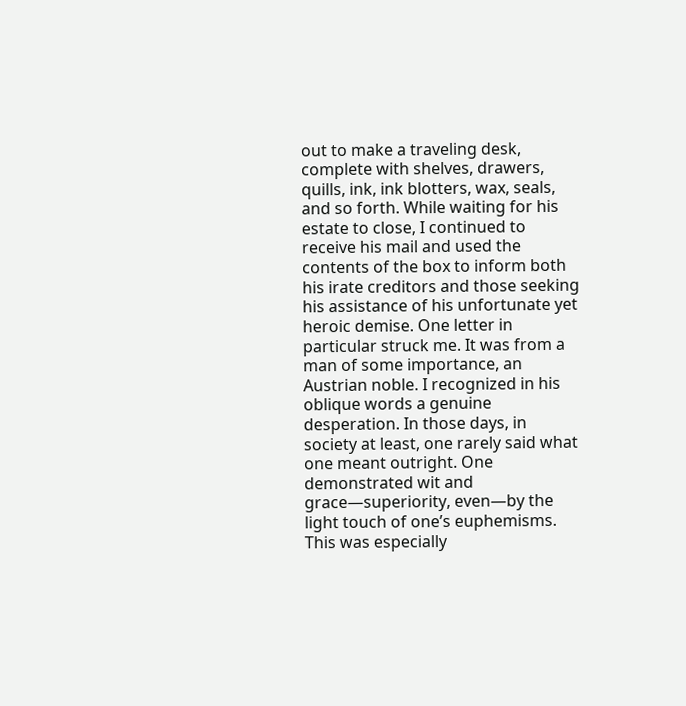out to make a traveling desk, complete with shelves, drawers, quills, ink, ink blotters, wax, seals, and so forth. While waiting for his estate to close, I continued to receive his mail and used the contents of the box to inform both his irate creditors and those seeking his assistance of his unfortunate yet heroic demise. One letter in particular struck me. It was from a man of some importance, an Austrian noble. I recognized in his oblique words a genuine desperation. In those days, in society at least, one rarely said what one meant outright. One demonstrated wit and grace—superiority, even—by the light touch of one’s euphemisms. This was especially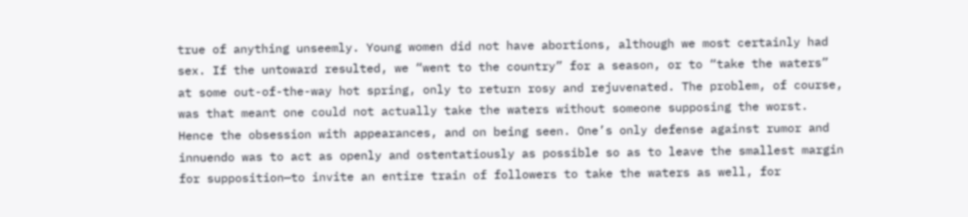true of anything unseemly. Young women did not have abortions, although we most certainly had sex. If the untoward resulted, we “went to the country” for a season, or to “take the waters” at some out-of-the-way hot spring, only to return rosy and rejuvenated. The problem, of course, was that meant one could not actually take the waters without someone supposing the worst. Hence the obsession with appearances, and on being seen. One’s only defense against rumor and innuendo was to act as openly and ostentatiously as possible so as to leave the smallest margin for supposition—to invite an entire train of followers to take the waters as well, for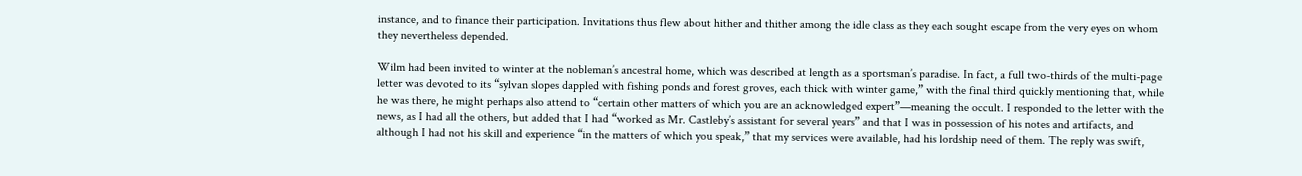instance, and to finance their participation. Invitations thus flew about hither and thither among the idle class as they each sought escape from the very eyes on whom they nevertheless depended.

Wilm had been invited to winter at the nobleman’s ancestral home, which was described at length as a sportsman’s paradise. In fact, a full two-thirds of the multi-page letter was devoted to its “sylvan slopes dappled with fishing ponds and forest groves, each thick with winter game,” with the final third quickly mentioning that, while he was there, he might perhaps also attend to “certain other matters of which you are an acknowledged expert”—meaning the occult. I responded to the letter with the news, as I had all the others, but added that I had “worked as Mr. Castleby’s assistant for several years” and that I was in possession of his notes and artifacts, and although I had not his skill and experience “in the matters of which you speak,” that my services were available, had his lordship need of them. The reply was swift,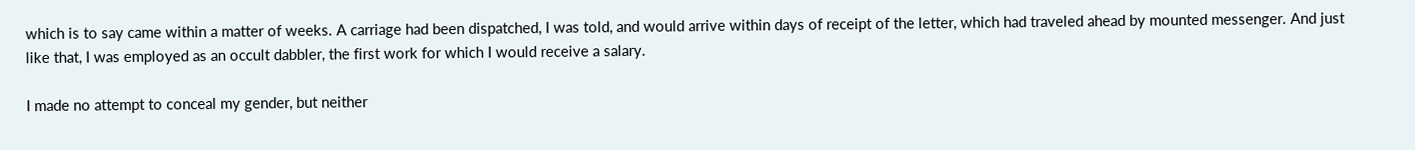which is to say came within a matter of weeks. A carriage had been dispatched, I was told, and would arrive within days of receipt of the letter, which had traveled ahead by mounted messenger. And just like that, I was employed as an occult dabbler, the first work for which I would receive a salary.

I made no attempt to conceal my gender, but neither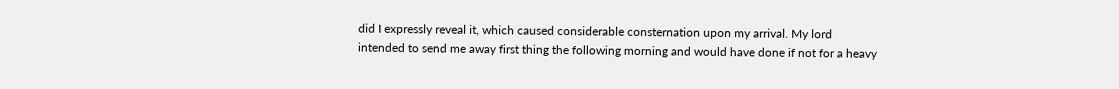did I expressly reveal it, which caused considerable consternation upon my arrival. My lord intended to send me away first thing the following morning and would have done if not for a heavy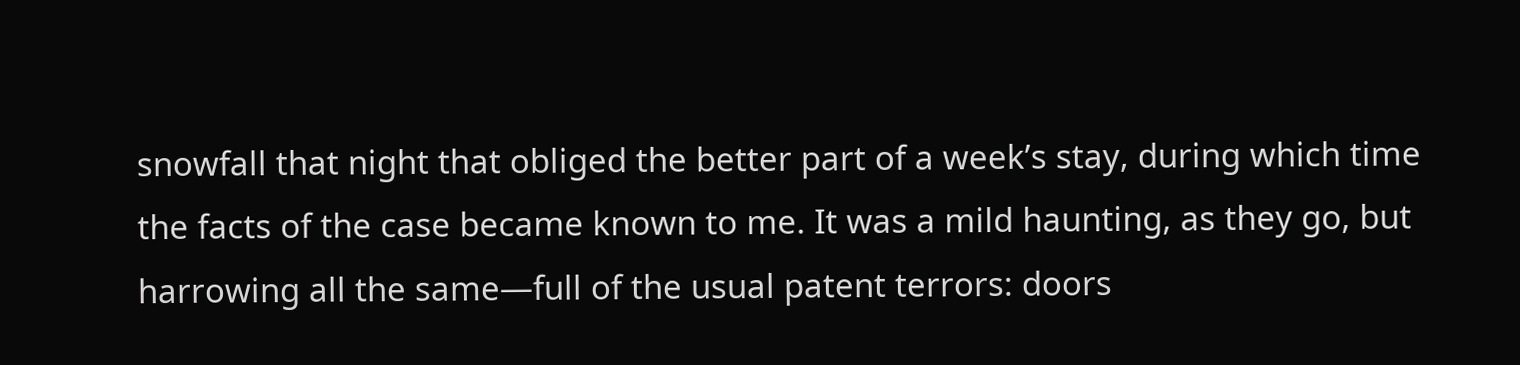snowfall that night that obliged the better part of a week’s stay, during which time the facts of the case became known to me. It was a mild haunting, as they go, but harrowing all the same—full of the usual patent terrors: doors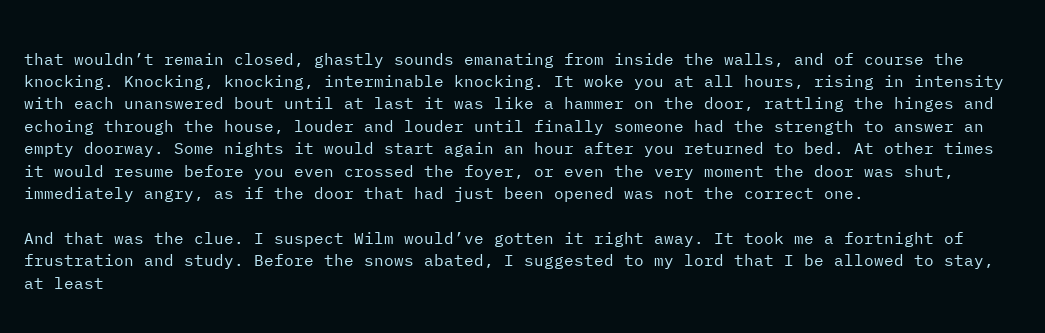that wouldn’t remain closed, ghastly sounds emanating from inside the walls, and of course the knocking. Knocking, knocking, interminable knocking. It woke you at all hours, rising in intensity with each unanswered bout until at last it was like a hammer on the door, rattling the hinges and echoing through the house, louder and louder until finally someone had the strength to answer an empty doorway. Some nights it would start again an hour after you returned to bed. At other times it would resume before you even crossed the foyer, or even the very moment the door was shut, immediately angry, as if the door that had just been opened was not the correct one.

And that was the clue. I suspect Wilm would’ve gotten it right away. It took me a fortnight of frustration and study. Before the snows abated, I suggested to my lord that I be allowed to stay, at least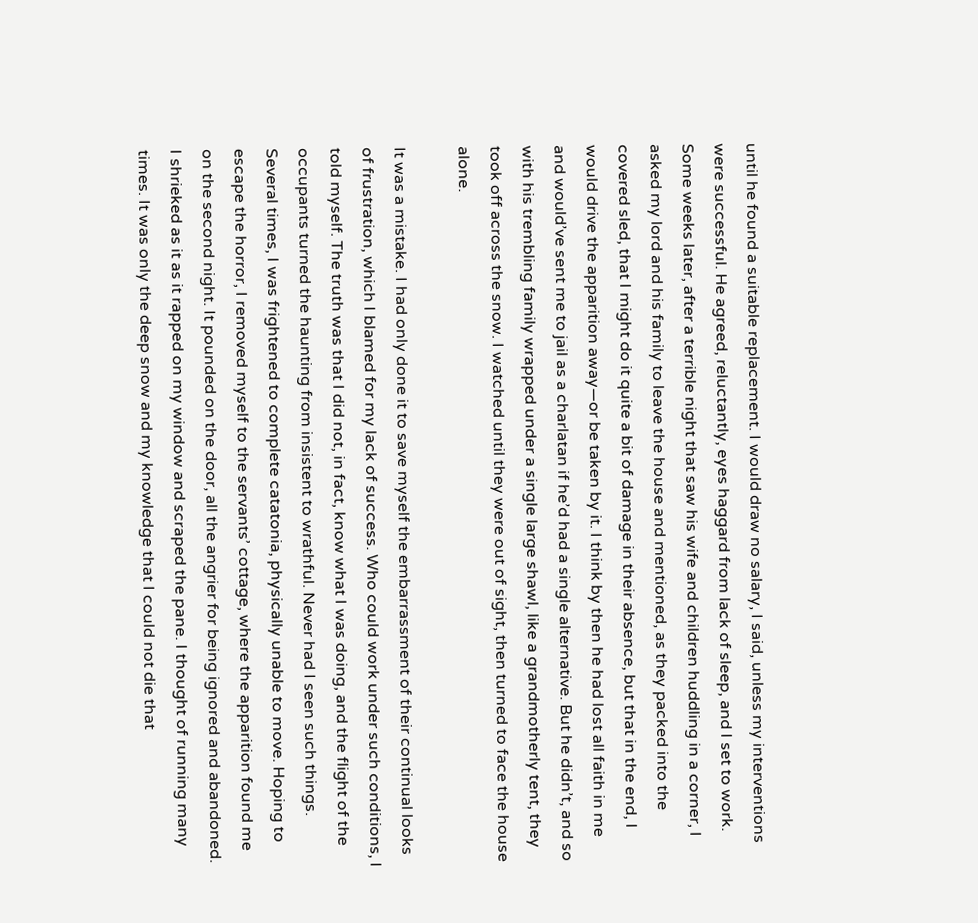until he found a suitable replacement. I would draw no salary, I said, unless my interventions were successful. He agreed, reluctantly, eyes haggard from lack of sleep, and I set to work. Some weeks later, after a terrible night that saw his wife and children huddling in a corner, I asked my lord and his family to leave the house and mentioned, as they packed into the covered sled, that I might do it quite a bit of damage in their absence, but that in the end, I would drive the apparition away—or be taken by it. I think by then he had lost all faith in me and would’ve sent me to jail as a charlatan if he’d had a single alternative. But he didn’t, and so with his trembling family wrapped under a single large shawl, like a grandmotherly tent, they took off across the snow. I watched until they were out of sight, then turned to face the house alone.

It was a mistake. I had only done it to save myself the embarrassment of their continual looks of frustration, which I blamed for my lack of success. Who could work under such conditions, I told myself. The truth was that I did not, in fact, know what I was doing, and the flight of the occupants turned the haunting from insistent to wrathful. Never had I seen such things. Several times, I was frightened to complete catatonia, physically unable to move. Hoping to escape the horror, I removed myself to the servants’ cottage, where the apparition found me on the second night. It pounded on the door, all the angrier for being ignored and abandoned. I shrieked as it as it rapped on my window and scraped the pane. I thought of running many times. It was only the deep snow and my knowledge that I could not die that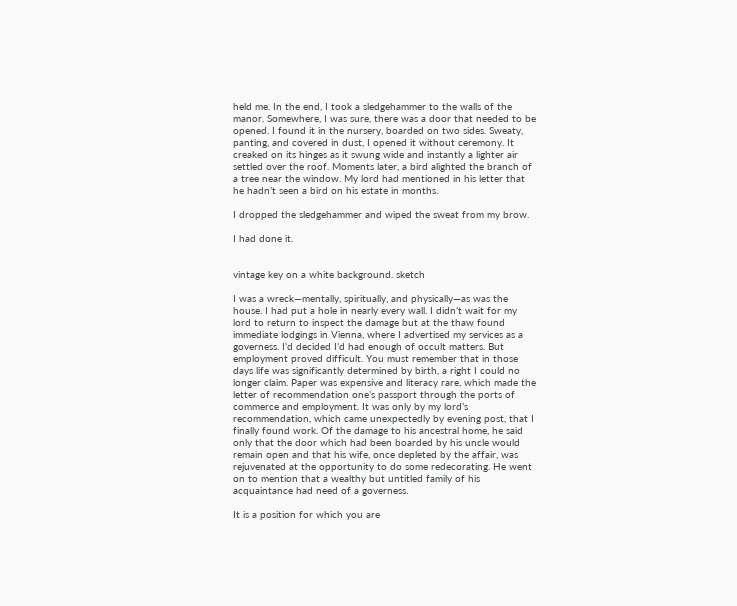held me. In the end, I took a sledgehammer to the walls of the manor. Somewhere, I was sure, there was a door that needed to be opened. I found it in the nursery, boarded on two sides. Sweaty, panting, and covered in dust, I opened it without ceremony. It creaked on its hinges as it swung wide and instantly a lighter air settled over the roof. Moments later, a bird alighted the branch of a tree near the window. My lord had mentioned in his letter that he hadn’t seen a bird on his estate in months.

I dropped the sledgehammer and wiped the sweat from my brow.

I had done it.


vintage key on a white background. sketch

I was a wreck—mentally, spiritually, and physically—as was the house. I had put a hole in nearly every wall. I didn’t wait for my lord to return to inspect the damage but at the thaw found immediate lodgings in Vienna, where I advertised my services as a governess. I’d decided I’d had enough of occult matters. But employment proved difficult. You must remember that in those days life was significantly determined by birth, a right I could no longer claim. Paper was expensive and literacy rare, which made the letter of recommendation one’s passport through the ports of commerce and employment. It was only by my lord’s recommendation, which came unexpectedly by evening post, that I finally found work. Of the damage to his ancestral home, he said only that the door which had been boarded by his uncle would remain open and that his wife, once depleted by the affair, was rejuvenated at the opportunity to do some redecorating. He went on to mention that a wealthy but untitled family of his acquaintance had need of a governess.

It is a position for which you are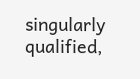singularly qualified,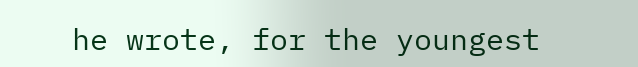he wrote, for the youngest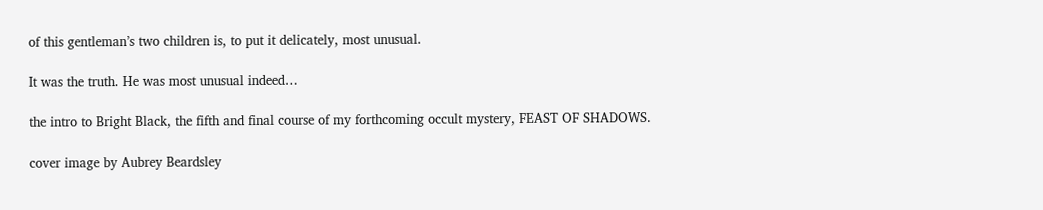of this gentleman’s two children is, to put it delicately, most unusual.

It was the truth. He was most unusual indeed…

the intro to Bright Black, the fifth and final course of my forthcoming occult mystery, FEAST OF SHADOWS.

cover image by Aubrey Beardsley